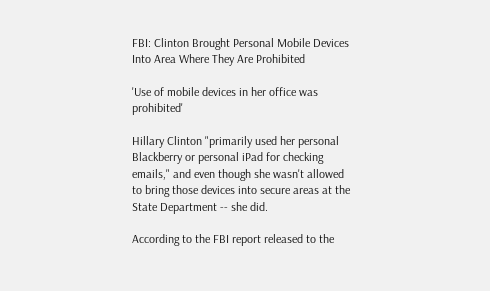FBI: Clinton Brought Personal Mobile Devices Into Area Where They Are Prohibited

'Use of mobile devices in her office was prohibited'

Hillary Clinton "primarily used her personal Blackberry or personal iPad for checking emails," and even though she wasn't allowed to bring those devices into secure areas at the State Department -- she did.

According to the FBI report released to the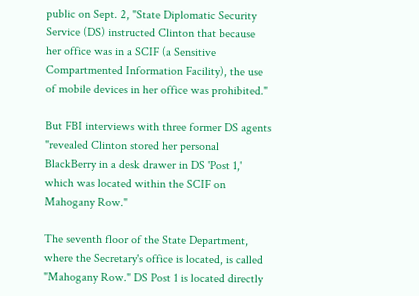public on Sept. 2, "State Diplomatic Security Service (DS) instructed Clinton that because her office was in a SCIF (a Sensitive Compartmented Information Facility), the use of mobile devices in her office was prohibited."

But FBI interviews with three former DS agents "revealed Clinton stored her personal BlackBerry in a desk drawer in DS 'Post 1,' which was located within the SCIF on Mahogany Row."

The seventh floor of the State Department, where the Secretary's office is located, is called "Mahogany Row." DS Post 1 is located directly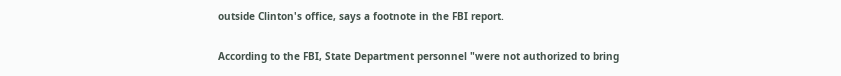outside Clinton's office, says a footnote in the FBI report.

According to the FBI, State Department personnel "were not authorized to bring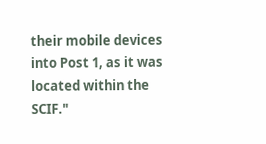their mobile devices into Post 1, as it was located within the SCIF."